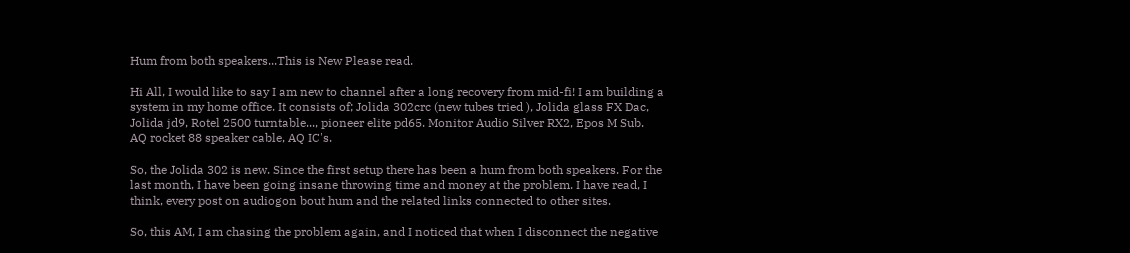Hum from both speakers...This is New Please read.

Hi All, I would like to say I am new to channel after a long recovery from mid-fi! I am building a system in my home office. It consists of; Jolida 302crc (new tubes tried ), Jolida glass FX Dac, Jolida jd9, Rotel 2500 turntable..., pioneer elite pd65. Monitor Audio Silver RX2, Epos M Sub.
AQ rocket 88 speaker cable, AQ IC's.

So, the Jolida 302 is new. Since the first setup there has been a hum from both speakers. For the last month, I have been going insane throwing time and money at the problem. I have read, I think, every post on audiogon bout hum and the related links connected to other sites.

So, this AM, I am chasing the problem again, and I noticed that when I disconnect the negative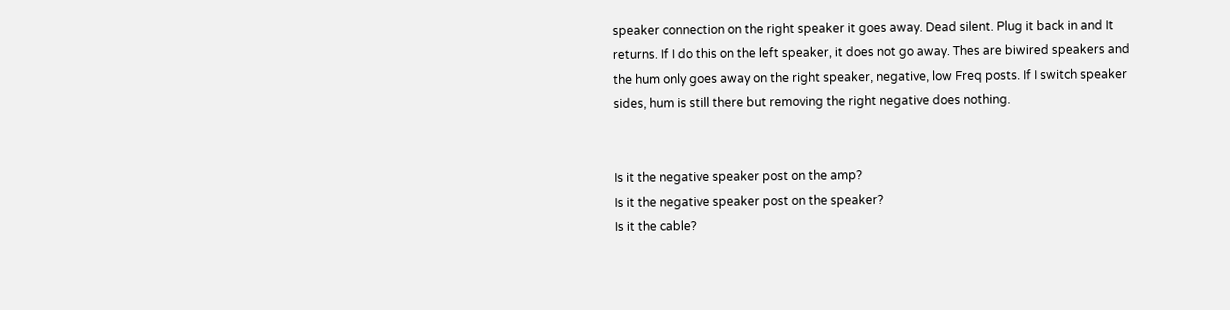speaker connection on the right speaker it goes away. Dead silent. Plug it back in and It returns. If I do this on the left speaker, it does not go away. Thes are biwired speakers and the hum only goes away on the right speaker, negative, low Freq posts. If I switch speaker sides, hum is still there but removing the right negative does nothing.


Is it the negative speaker post on the amp?
Is it the negative speaker post on the speaker?
Is it the cable?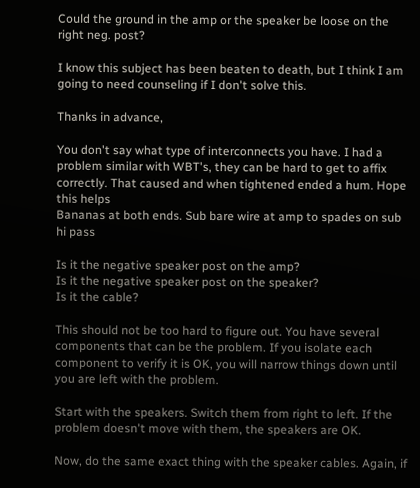Could the ground in the amp or the speaker be loose on the right neg. post?

I know this subject has been beaten to death, but I think I am going to need counseling if I don't solve this.

Thanks in advance,

You don't say what type of interconnects you have. I had a problem similar with WBT's, they can be hard to get to affix correctly. That caused and when tightened ended a hum. Hope this helps
Bananas at both ends. Sub bare wire at amp to spades on sub hi pass

Is it the negative speaker post on the amp?
Is it the negative speaker post on the speaker?
Is it the cable?

This should not be too hard to figure out. You have several components that can be the problem. If you isolate each component to verify it is OK, you will narrow things down until you are left with the problem.

Start with the speakers. Switch them from right to left. If the problem doesn't move with them, the speakers are OK.

Now, do the same exact thing with the speaker cables. Again, if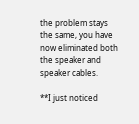the problem stays the same, you have now eliminated both the speaker and speaker cables.

**I just noticed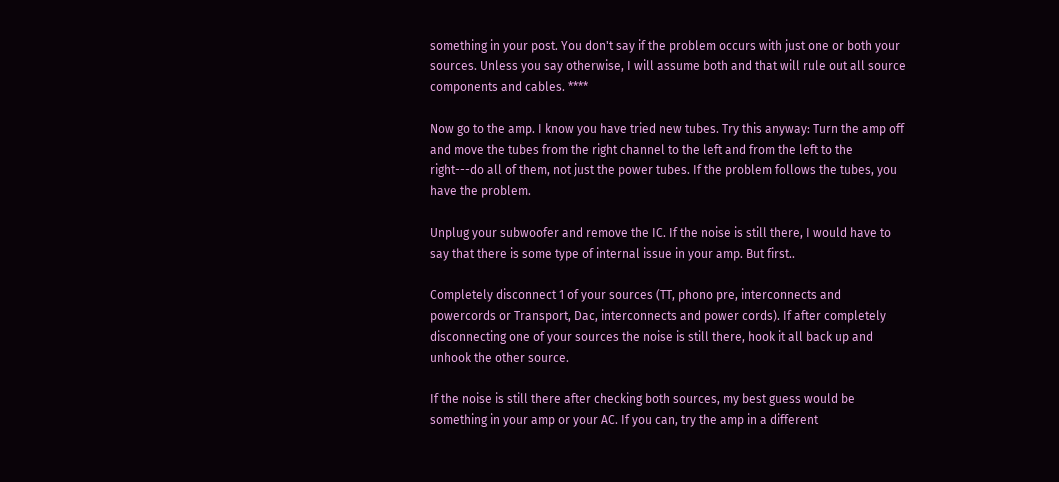something in your post. You don't say if the problem occurs with just one or both your sources. Unless you say otherwise, I will assume both and that will rule out all source components and cables. ****

Now go to the amp. I know you have tried new tubes. Try this anyway: Turn the amp off and move the tubes from the right channel to the left and from the left to the right---do all of them, not just the power tubes. If the problem follows the tubes, you have the problem.

Unplug your subwoofer and remove the IC. If the noise is still there, I would have to say that there is some type of internal issue in your amp. But first..

Completely disconnect 1 of your sources (TT, phono pre, interconnects and powercords or Transport, Dac, interconnects and power cords). If after completely disconnecting one of your sources the noise is still there, hook it all back up and unhook the other source.

If the noise is still there after checking both sources, my best guess would be something in your amp or your AC. If you can, try the amp in a different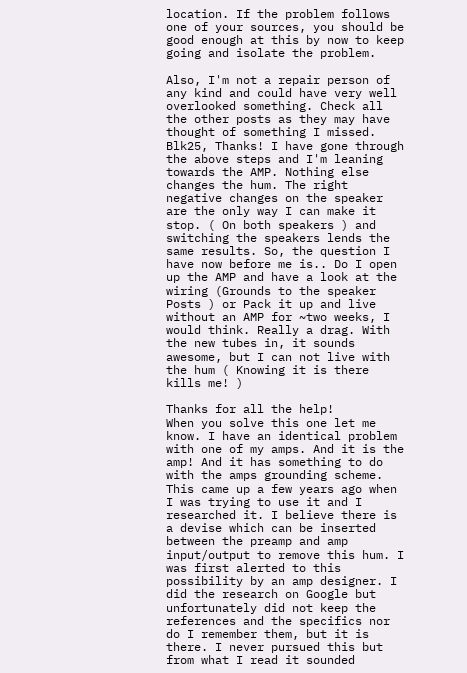location. If the problem follows one of your sources, you should be good enough at this by now to keep going and isolate the problem.

Also, I'm not a repair person of any kind and could have very well overlooked something. Check all the other posts as they may have thought of something I missed.
Blk25, Thanks! I have gone through the above steps and I'm leaning towards the AMP. Nothing else changes the hum. The right negative changes on the speaker are the only way I can make it stop. ( On both speakers ) and switching the speakers lends the same results. So, the question I have now before me is.. Do I open up the AMP and have a look at the wiring (Grounds to the speaker Posts ) or Pack it up and live without an AMP for ~two weeks, I would think. Really a drag. With the new tubes in, it sounds awesome, but I can not live with the hum ( Knowing it is there kills me! )

Thanks for all the help!
When you solve this one let me know. I have an identical problem with one of my amps. And it is the amp! And it has something to do with the amps grounding scheme. This came up a few years ago when I was trying to use it and I researched it. I believe there is a devise which can be inserted between the preamp and amp input/output to remove this hum. I was first alerted to this possibility by an amp designer. I did the research on Google but unfortunately did not keep the references and the specifics nor do I remember them, but it is there. I never pursued this but from what I read it sounded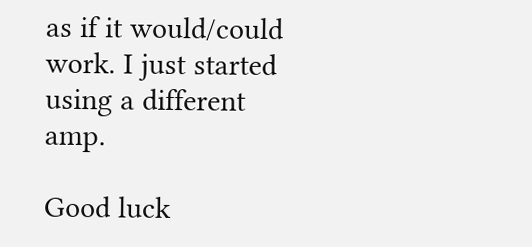as if it would/could work. I just started using a different amp.

Good luck